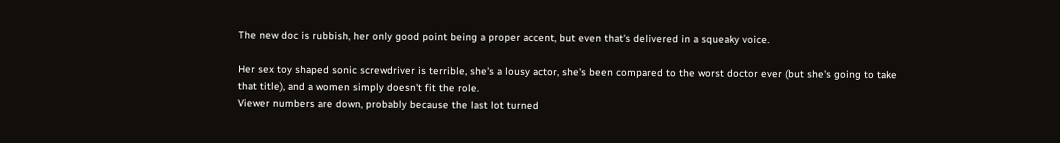The new doc is rubbish, her only good point being a proper accent, but even that's delivered in a squeaky voice.

Her sex toy shaped sonic screwdriver is terrible, she's a lousy actor, she's been compared to the worst doctor ever (but she's going to take that title), and a women simply doesn't fit the role.
Viewer numbers are down, probably because the last lot turned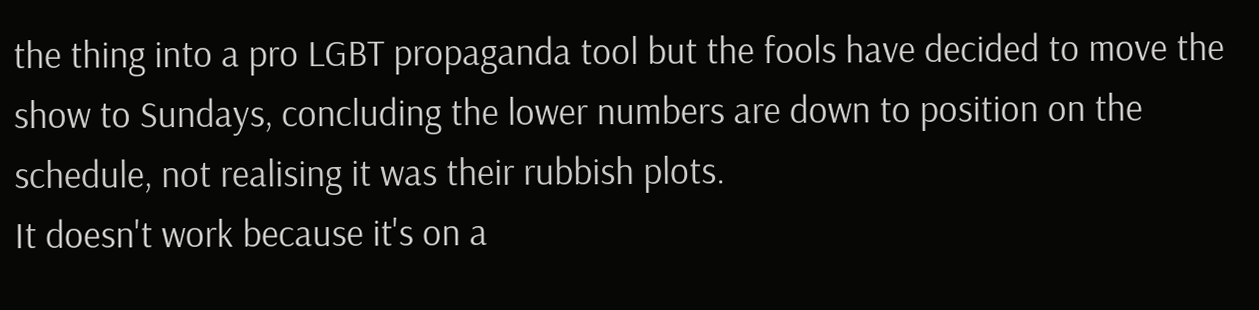the thing into a pro LGBT propaganda tool but the fools have decided to move the show to Sundays, concluding the lower numbers are down to position on the schedule, not realising it was their rubbish plots.
It doesn't work because it's on a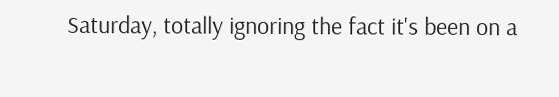Saturday, totally ignoring the fact it's been on a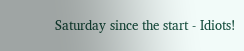Saturday since the start - Idiots!